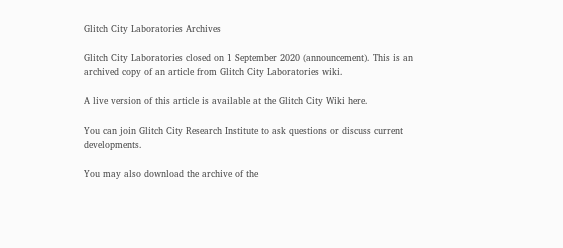Glitch City Laboratories Archives

Glitch City Laboratories closed on 1 September 2020 (announcement). This is an archived copy of an article from Glitch City Laboratories wiki.

A live version of this article is available at the Glitch City Wiki here.

You can join Glitch City Research Institute to ask questions or discuss current developments.

You may also download the archive of the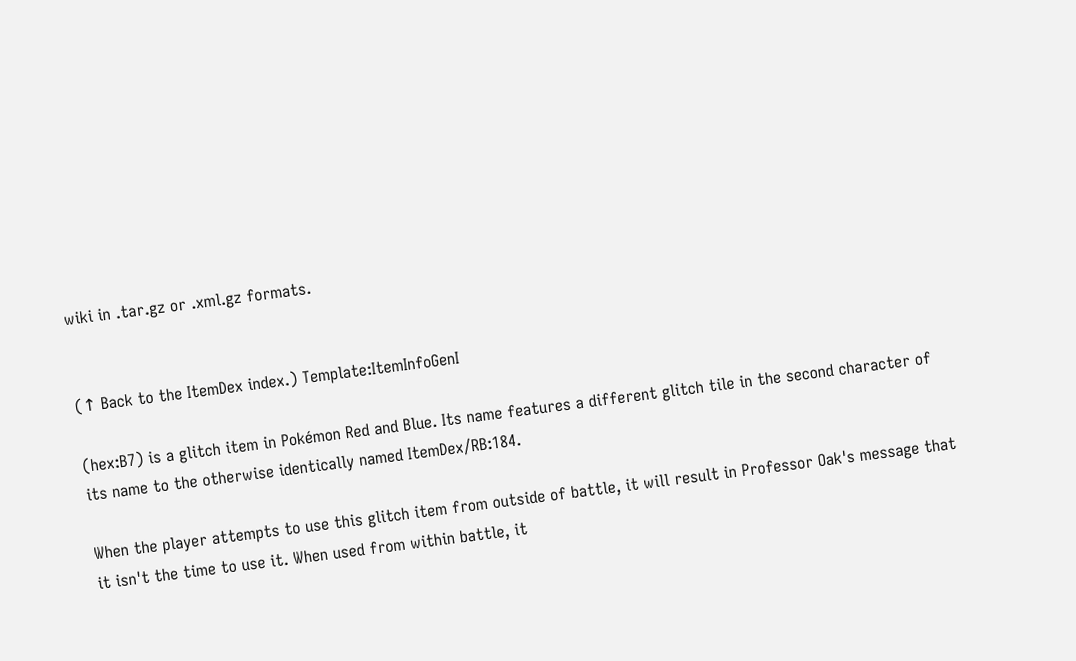wiki in .tar.gz or .xml.gz formats.


(↑ Back to the ItemDex index.) Template:ItemInfoGenI

(hex:B7) is a glitch item in Pokémon Red and Blue. Its name features a different glitch tile in the second character of its name to the otherwise identically named ItemDex/RB:184.

When the player attempts to use this glitch item from outside of battle, it will result in Professor Oak's message that it isn't the time to use it. When used from within battle, it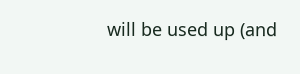will be used up (and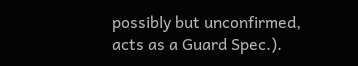possibly but unconfirmed, acts as a Guard Spec.).